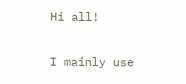Hi all!

I mainly use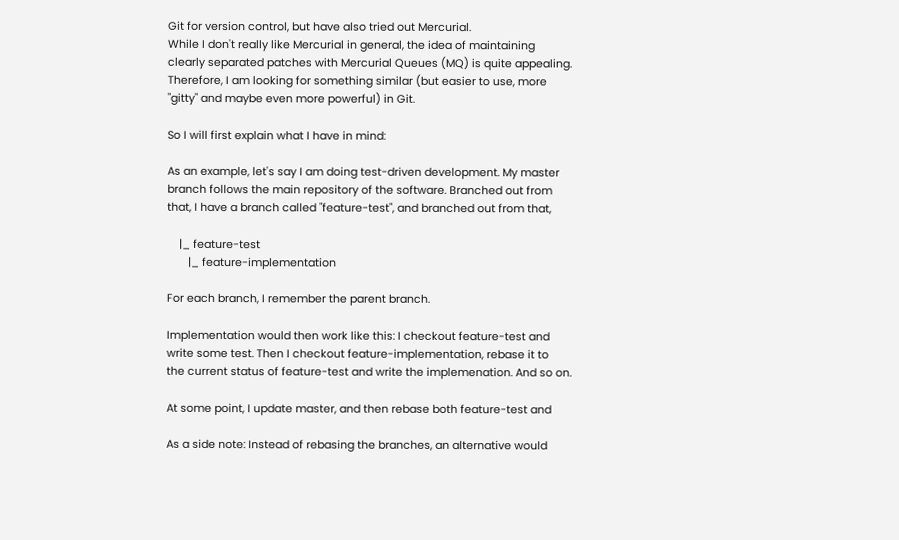Git for version control, but have also tried out Mercurial.
While I don't really like Mercurial in general, the idea of maintaining
clearly separated patches with Mercurial Queues (MQ) is quite appealing.
Therefore, I am looking for something similar (but easier to use, more
"gitty" and maybe even more powerful) in Git.

So I will first explain what I have in mind:

As an example, let's say I am doing test-driven development. My master
branch follows the main repository of the software. Branched out from
that, I have a branch called "feature-test", and branched out from that,

    |_ feature-test
       |_ feature-implementation

For each branch, I remember the parent branch.

Implementation would then work like this: I checkout feature-test and
write some test. Then I checkout feature-implementation, rebase it to
the current status of feature-test and write the implemenation. And so on.

At some point, I update master, and then rebase both feature-test and

As a side note: Instead of rebasing the branches, an alternative would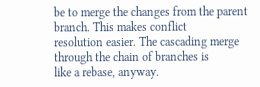be to merge the changes from the parent branch. This makes conflict
resolution easier. The cascading merge through the chain of branches is
like a rebase, anyway.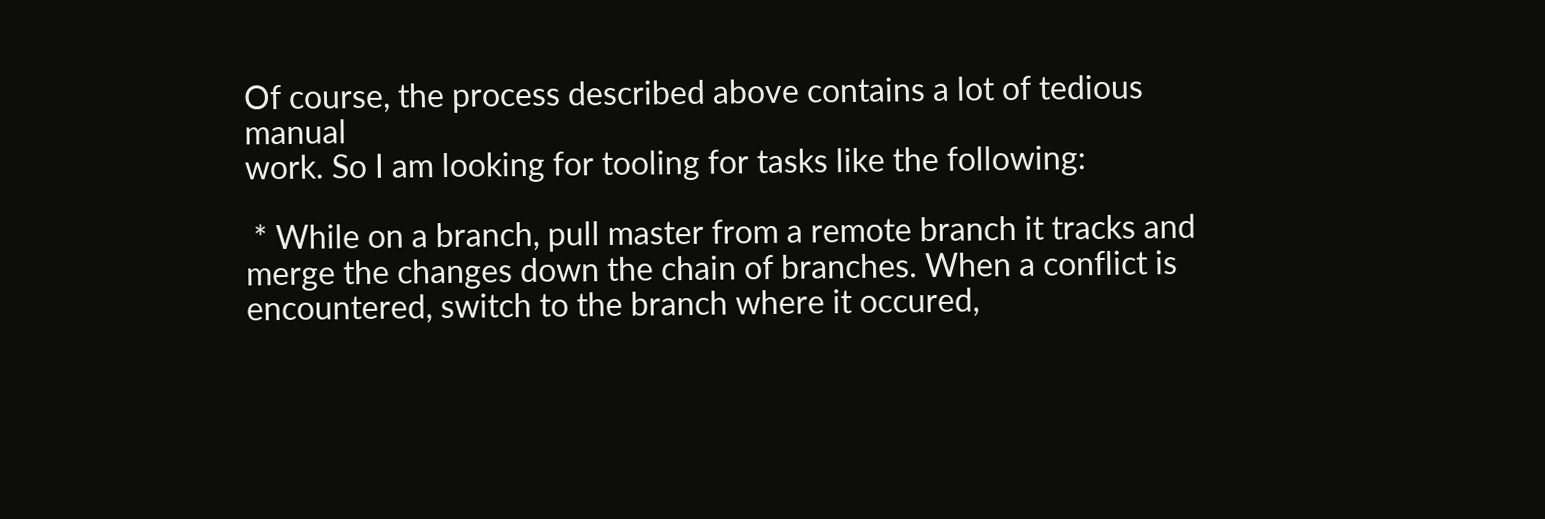Of course, the process described above contains a lot of tedious manual
work. So I am looking for tooling for tasks like the following:

 * While on a branch, pull master from a remote branch it tracks and
merge the changes down the chain of branches. When a conflict is
encountered, switch to the branch where it occured,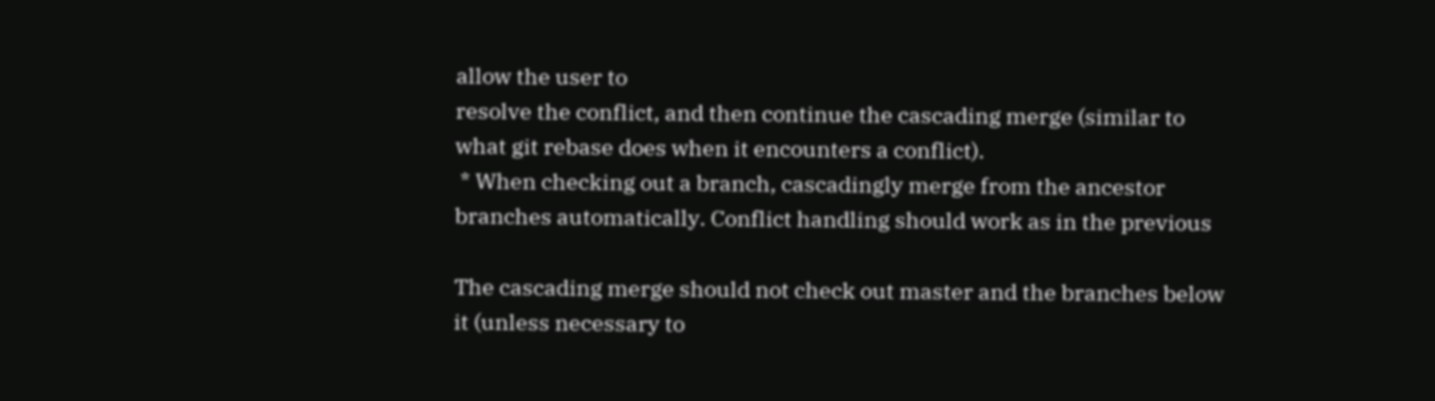allow the user to
resolve the conflict, and then continue the cascading merge (similar to
what git rebase does when it encounters a conflict).
 * When checking out a branch, cascadingly merge from the ancestor
branches automatically. Conflict handling should work as in the previous

The cascading merge should not check out master and the branches below
it (unless necessary to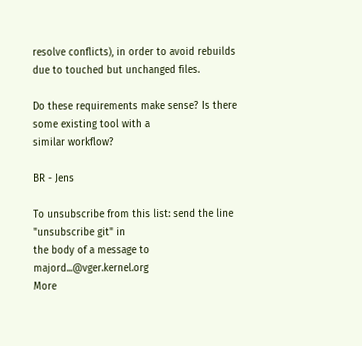resolve conflicts), in order to avoid rebuilds
due to touched but unchanged files.

Do these requirements make sense? Is there some existing tool with a
similar workflow?

BR - Jens

To unsubscribe from this list: send the line "unsubscribe git" in
the body of a message to majord...@vger.kernel.org
More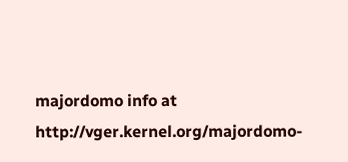majordomo info at  http://vger.kernel.org/majordomo-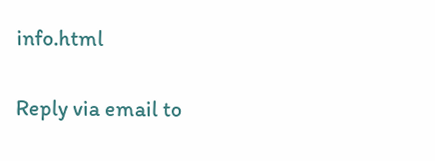info.html

Reply via email to